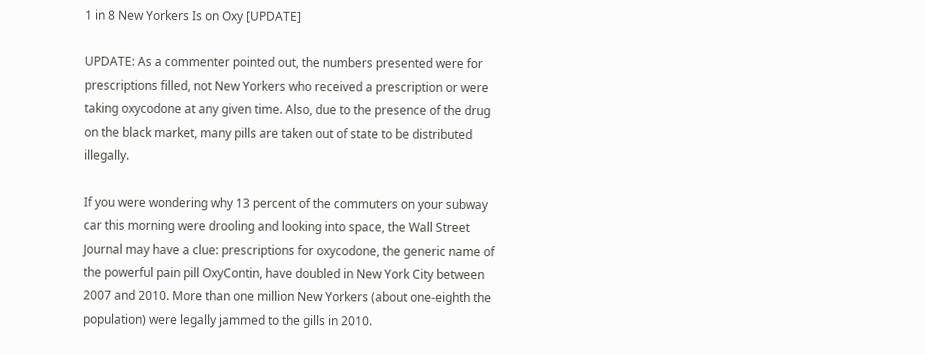1 in 8 New Yorkers Is on Oxy [UPDATE]

UPDATE: As a commenter pointed out, the numbers presented were for prescriptions filled, not New Yorkers who received a prescription or were taking oxycodone at any given time. Also, due to the presence of the drug on the black market, many pills are taken out of state to be distributed illegally.

If you were wondering why 13 percent of the commuters on your subway car this morning were drooling and looking into space, the Wall Street Journal may have a clue: prescriptions for oxycodone, the generic name of the powerful pain pill OxyContin, have doubled in New York City between 2007 and 2010. More than one million New Yorkers (about one-eighth the population) were legally jammed to the gills in 2010.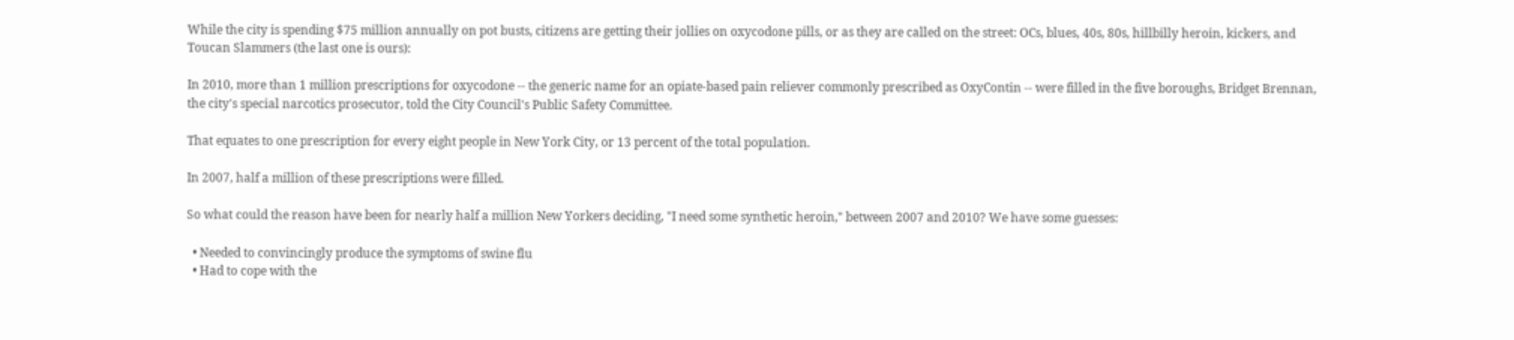While the city is spending $75 million annually on pot busts, citizens are getting their jollies on oxycodone pills, or as they are called on the street: OCs, blues, 40s, 80s, hillbilly heroin, kickers, and Toucan Slammers (the last one is ours):

In 2010, more than 1 million prescriptions for oxycodone -- the generic name for an opiate-based pain reliever commonly prescribed as OxyContin -- were filled in the five boroughs, Bridget Brennan, the city's special narcotics prosecutor, told the City Council's Public Safety Committee.

That equates to one prescription for every eight people in New York City, or 13 percent of the total population.

In 2007, half a million of these prescriptions were filled.

So what could the reason have been for nearly half a million New Yorkers deciding, "I need some synthetic heroin," between 2007 and 2010? We have some guesses:

  • Needed to convincingly produce the symptoms of swine flu
  • Had to cope with the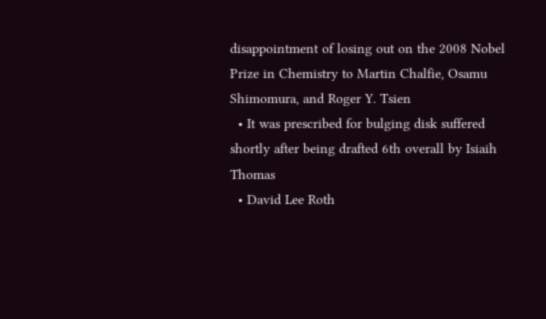disappointment of losing out on the 2008 Nobel Prize in Chemistry to Martin Chalfie, Osamu Shimomura, and Roger Y. Tsien
  • It was prescribed for bulging disk suffered shortly after being drafted 6th overall by Isiaih Thomas
  • David Lee Roth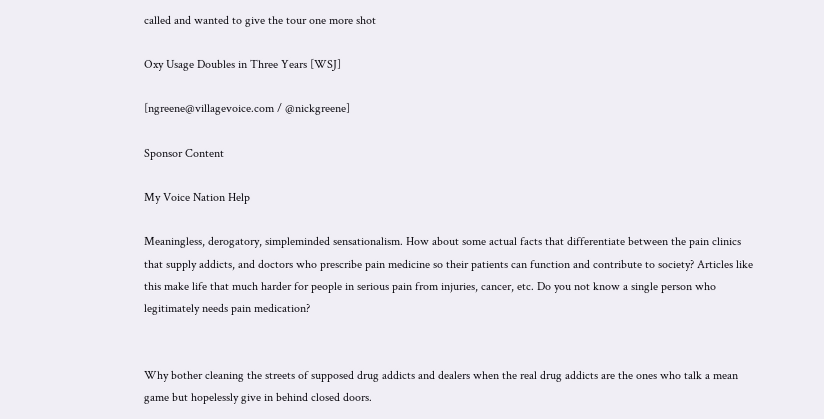called and wanted to give the tour one more shot

Oxy Usage Doubles in Three Years [WSJ]

[ngreene@villagevoice.com / @nickgreene]

Sponsor Content

My Voice Nation Help

Meaningless, derogatory, simpleminded sensationalism. How about some actual facts that differentiate between the pain clinics that supply addicts, and doctors who prescribe pain medicine so their patients can function and contribute to society? Articles like this make life that much harder for people in serious pain from injuries, cancer, etc. Do you not know a single person who legitimately needs pain medication?


Why bother cleaning the streets of supposed drug addicts and dealers when the real drug addicts are the ones who talk a mean game but hopelessly give in behind closed doors.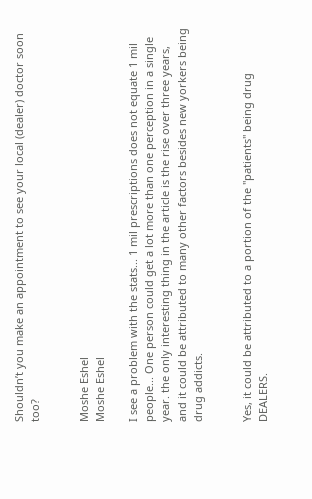Shouldn’t you make an appointment to see your local (dealer) doctor soon too?


Moshe Eshel
Moshe Eshel

I see a problem with the stats... 1 mil prescriptions does not equate 1 mil people... One person could get a lot more than one perception in a single year. the only interesting thing in the article is the rise over three years, and it could be attributed to many other factors besides new yorkers being drug addicts.


Yes, it could be attributed to a portion of the "patients" being drug DEALERS.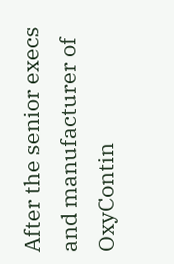After the senior execs and manufacturer of OxyContin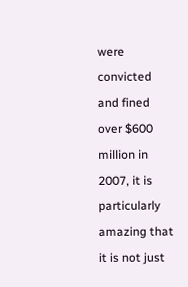were convicted and fined over $600 million in 2007, it is particularly amazing that it is not just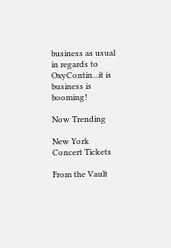business as usual in regards to OxyContin...it is business is booming!

Now Trending

New York Concert Tickets

From the Vault